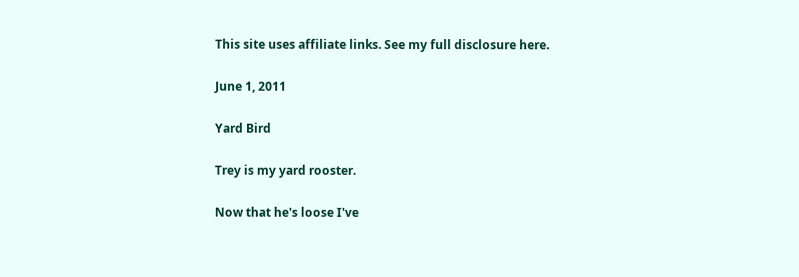This site uses affiliate links. See my full disclosure here.

June 1, 2011

Yard Bird

Trey is my yard rooster.

Now that he's loose I've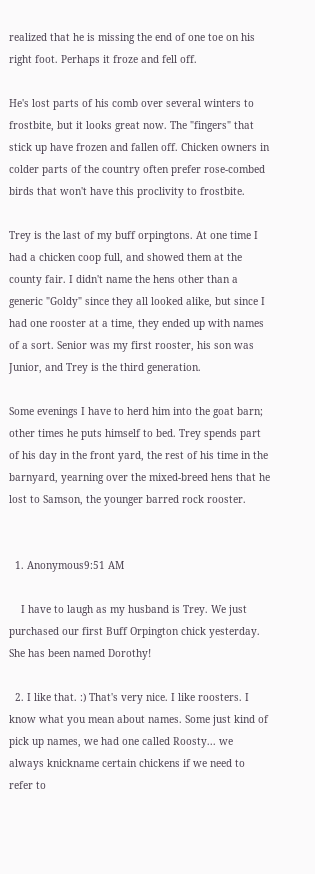realized that he is missing the end of one toe on his right foot. Perhaps it froze and fell off.

He's lost parts of his comb over several winters to frostbite, but it looks great now. The "fingers" that stick up have frozen and fallen off. Chicken owners in colder parts of the country often prefer rose-combed birds that won't have this proclivity to frostbite.

Trey is the last of my buff orpingtons. At one time I had a chicken coop full, and showed them at the county fair. I didn't name the hens other than a generic "Goldy" since they all looked alike, but since I had one rooster at a time, they ended up with names of a sort. Senior was my first rooster, his son was Junior, and Trey is the third generation.

Some evenings I have to herd him into the goat barn; other times he puts himself to bed. Trey spends part of his day in the front yard, the rest of his time in the barnyard, yearning over the mixed-breed hens that he lost to Samson, the younger barred rock rooster.


  1. Anonymous9:51 AM

    I have to laugh as my husband is Trey. We just purchased our first Buff Orpington chick yesterday. She has been named Dorothy!

  2. I like that. :) That's very nice. I like roosters. I know what you mean about names. Some just kind of pick up names, we had one called Roosty... we always knickname certain chickens if we need to refer to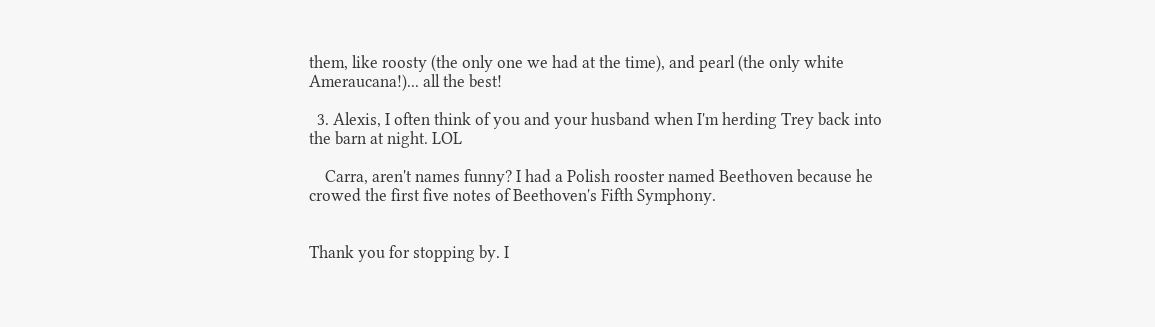them, like roosty (the only one we had at the time), and pearl (the only white Ameraucana!)... all the best!

  3. Alexis, I often think of you and your husband when I'm herding Trey back into the barn at night. LOL

    Carra, aren't names funny? I had a Polish rooster named Beethoven because he crowed the first five notes of Beethoven's Fifth Symphony.


Thank you for stopping by. I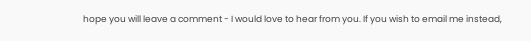hope you will leave a comment - I would love to hear from you. If you wish to email me instead,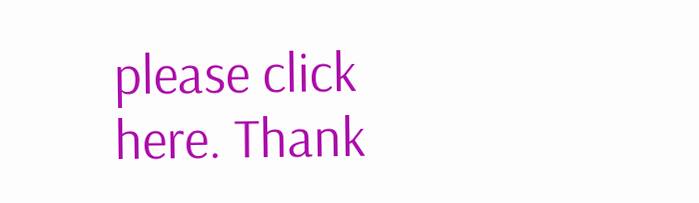please click here. Thank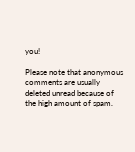you!

Please note that anonymous comments are usually deleted unread because of the high amount of spam.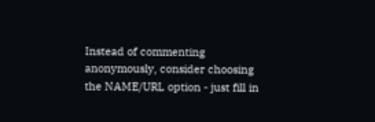Instead of commenting anonymously, consider choosing the NAME/URL option - just fill in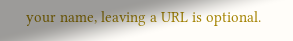your name, leaving a URL is optional.